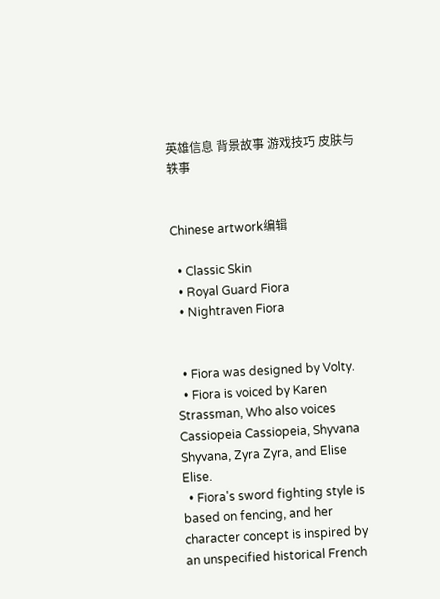英雄信息 背景故事 游戏技巧 皮肤与轶事


Chinese artwork编辑

  • Classic Skin
  • Royal Guard Fiora
  • Nightraven Fiora


  • Fiora was designed by Volty.
  • Fiora is voiced by Karen Strassman, Who also voices Cassiopeia Cassiopeia, Shyvana Shyvana, Zyra Zyra, and Elise Elise.
  • Fiora's sword fighting style is based on fencing, and her character concept is inspired by an unspecified historical French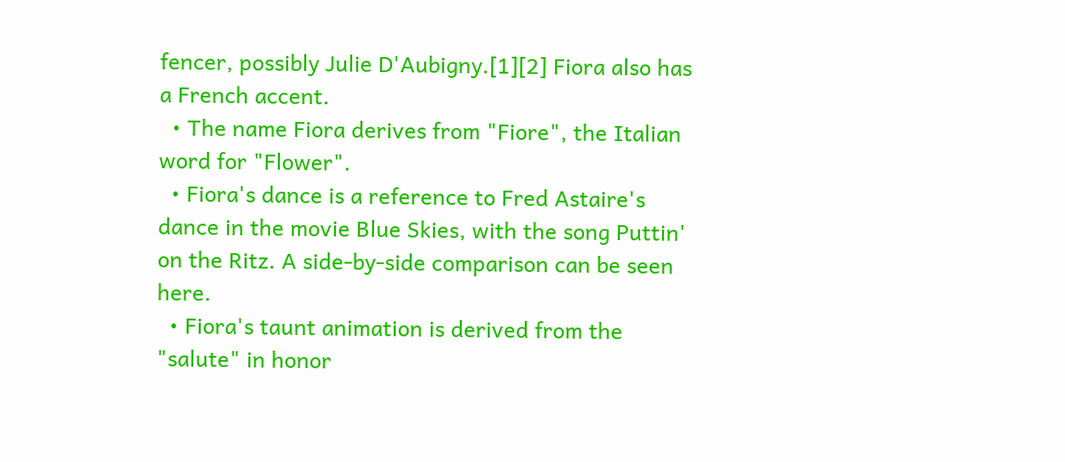fencer, possibly Julie D'Aubigny.[1][2] Fiora also has a French accent.
  • The name Fiora derives from "Fiore", the Italian word for "Flower".
  • Fiora's dance is a reference to Fred Astaire's dance in the movie Blue Skies, with the song Puttin' on the Ritz. A side-by-side comparison can be seen here.
  • Fiora's taunt animation is derived from the "salute" in honor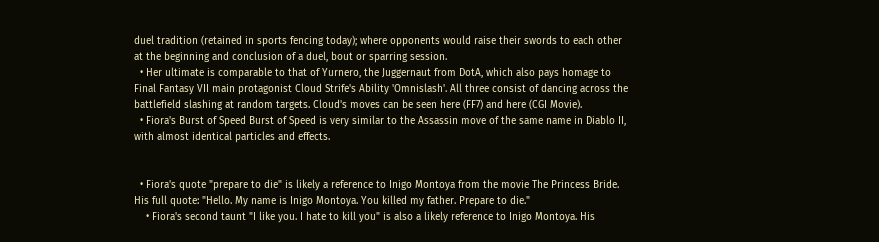duel tradition (retained in sports fencing today); where opponents would raise their swords to each other at the beginning and conclusion of a duel, bout or sparring session.
  • Her ultimate is comparable to that of Yurnero, the Juggernaut from DotA, which also pays homage to Final Fantasy VII main protagonist Cloud Strife's Ability 'Omnislash'. All three consist of dancing across the battlefield slashing at random targets. Cloud's moves can be seen here (FF7) and here (CGI Movie).
  • Fiora's Burst of Speed Burst of Speed is very similar to the Assassin move of the same name in Diablo II, with almost identical particles and effects.


  • Fiora's quote "prepare to die" is likely a reference to Inigo Montoya from the movie The Princess Bride. His full quote: "Hello. My name is Inigo Montoya. You killed my father. Prepare to die."
    • Fiora's second taunt "I like you. I hate to kill you" is also a likely reference to Inigo Montoya. His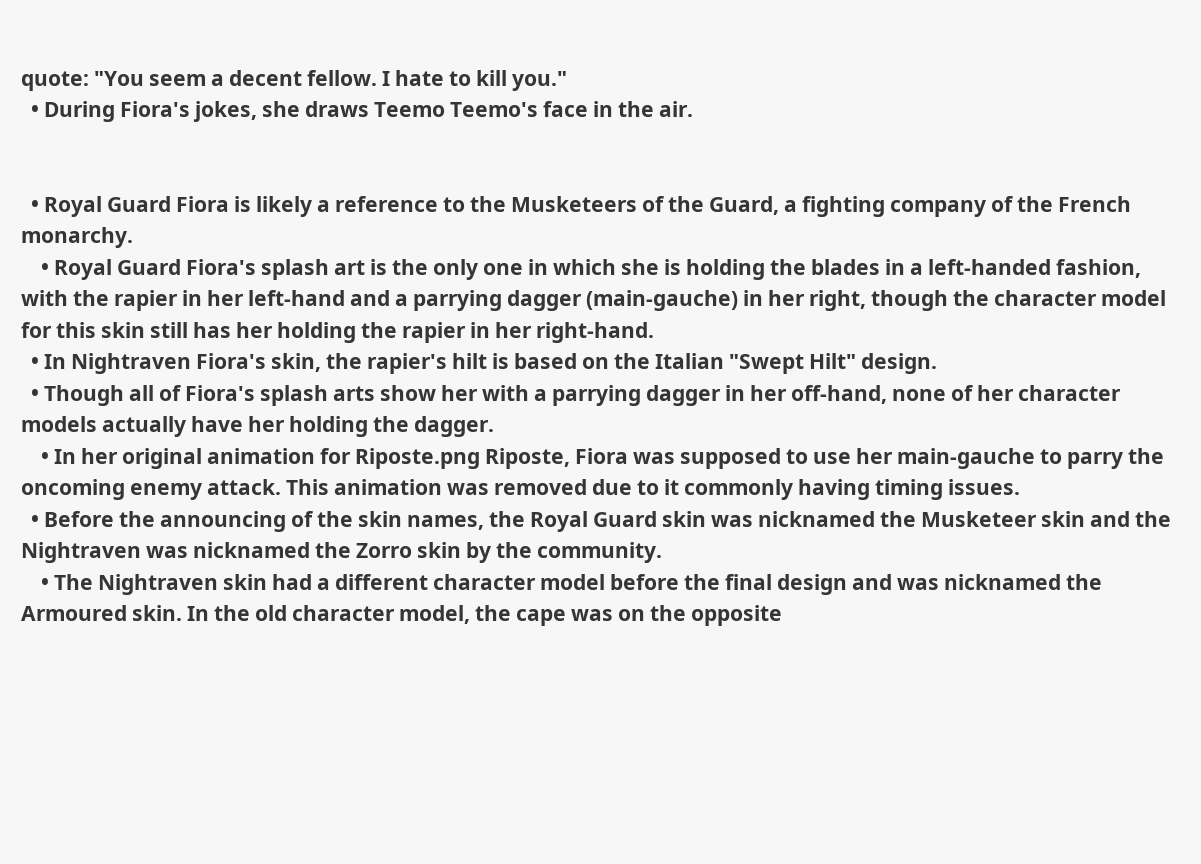quote: "You seem a decent fellow. I hate to kill you."
  • During Fiora's jokes, she draws Teemo Teemo's face in the air.


  • Royal Guard Fiora is likely a reference to the Musketeers of the Guard, a fighting company of the French monarchy.
    • Royal Guard Fiora's splash art is the only one in which she is holding the blades in a left-handed fashion, with the rapier in her left-hand and a parrying dagger (main-gauche) in her right, though the character model for this skin still has her holding the rapier in her right-hand.
  • In Nightraven Fiora's skin, the rapier's hilt is based on the Italian "Swept Hilt" design.
  • Though all of Fiora's splash arts show her with a parrying dagger in her off-hand, none of her character models actually have her holding the dagger.
    • In her original animation for Riposte.png Riposte, Fiora was supposed to use her main-gauche to parry the oncoming enemy attack. This animation was removed due to it commonly having timing issues.
  • Before the announcing of the skin names, the Royal Guard skin was nicknamed the Musketeer skin and the Nightraven was nicknamed the Zorro skin by the community.
    • The Nightraven skin had a different character model before the final design and was nicknamed the Armoured skin. In the old character model, the cape was on the opposite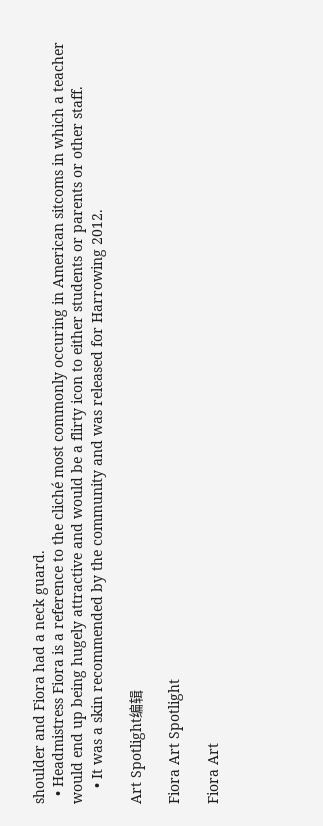shoulder and Fiora had a neck guard.
  • Headmistress Fiora is a reference to the cliché most commonly occuring in American sitcoms in which a teacher would end up being hugely attractive and would be a flirty icon to either students or parents or other staff.
    • It was a skin recommended by the community and was released for Harrowing 2012.

Art Spotlight编辑

Fiora Art Spotlight

Fiora Art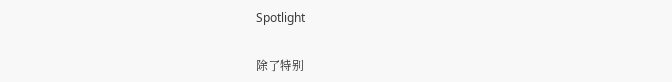Spotlight


除了特别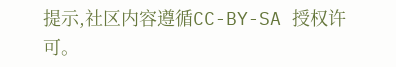提示,社区内容遵循CC-BY-SA 授权许可。